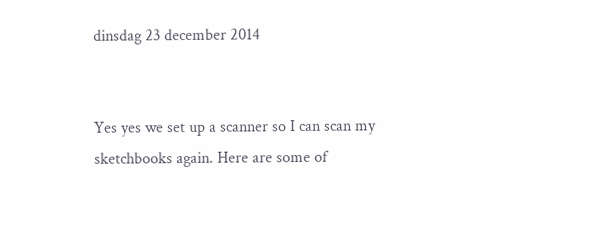dinsdag 23 december 2014


Yes yes we set up a scanner so I can scan my sketchbooks again. Here are some of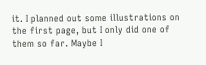it. I planned out some illustrations on the first page, but I only did one of them so far. Maybe I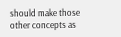should make those other concepts as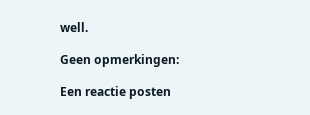well.

Geen opmerkingen:

Een reactie posten